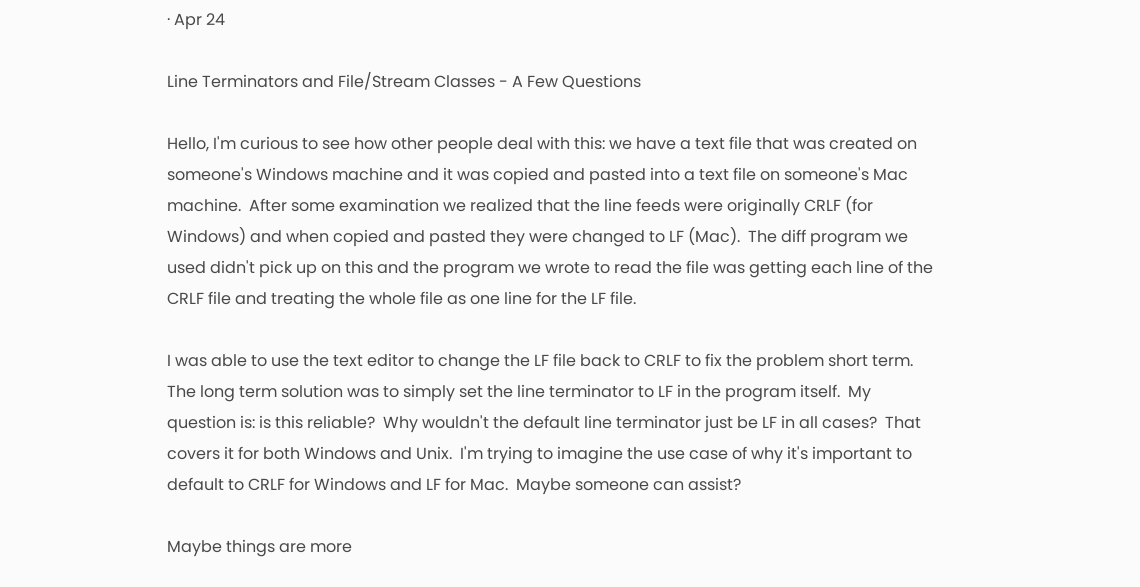· Apr 24

Line Terminators and File/Stream Classes - A Few Questions

Hello, I'm curious to see how other people deal with this: we have a text file that was created on someone's Windows machine and it was copied and pasted into a text file on someone's Mac machine.  After some examination we realized that the line feeds were originally CRLF (for Windows) and when copied and pasted they were changed to LF (Mac).  The diff program we used didn't pick up on this and the program we wrote to read the file was getting each line of the CRLF file and treating the whole file as one line for the LF file.

I was able to use the text editor to change the LF file back to CRLF to fix the problem short term.  The long term solution was to simply set the line terminator to LF in the program itself.  My question is: is this reliable?  Why wouldn't the default line terminator just be LF in all cases?  That covers it for both Windows and Unix.  I'm trying to imagine the use case of why it's important to default to CRLF for Windows and LF for Mac.  Maybe someone can assist?

Maybe things are more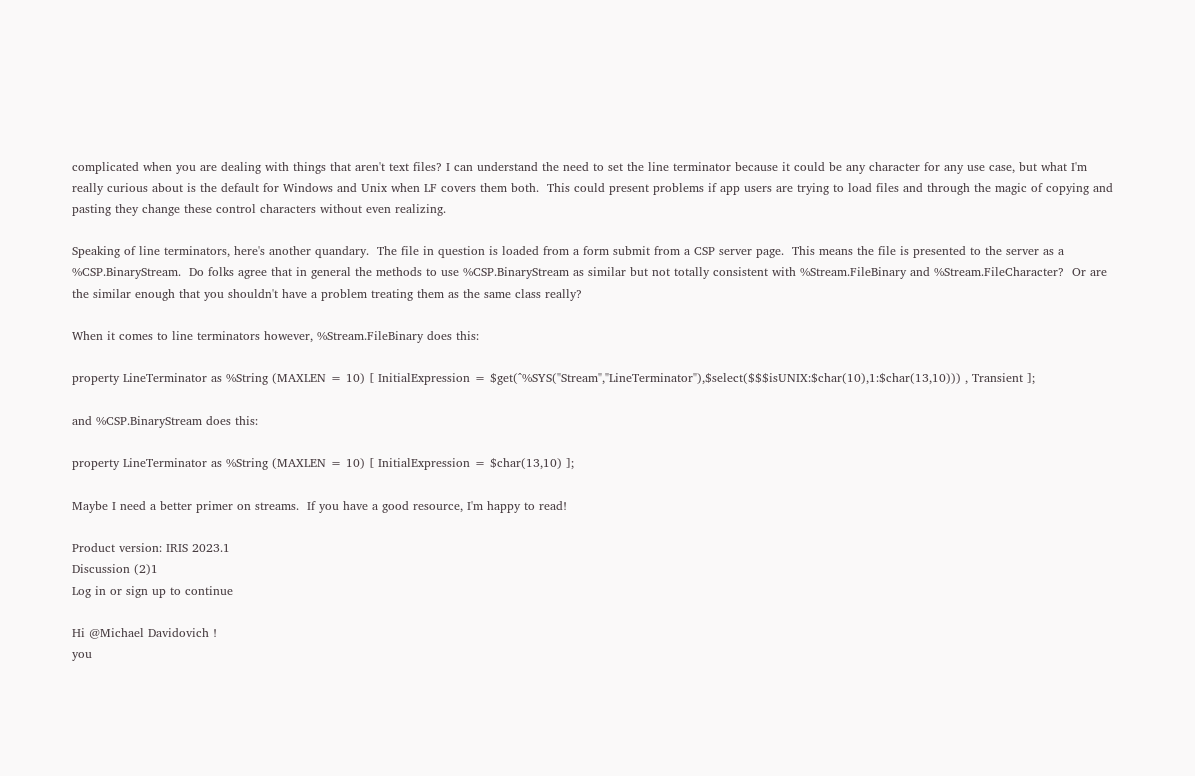complicated when you are dealing with things that aren't text files? I can understand the need to set the line terminator because it could be any character for any use case, but what I'm really curious about is the default for Windows and Unix when LF covers them both.  This could present problems if app users are trying to load files and through the magic of copying and pasting they change these control characters without even realizing.

Speaking of line terminators, here's another quandary.  The file in question is loaded from a form submit from a CSP server page.  This means the file is presented to the server as a %CSP.BinaryStream.  Do folks agree that in general the methods to use %CSP.BinaryStream as similar but not totally consistent with %Stream.FileBinary and %Stream.FileCharacter?  Or are the similar enough that you shouldn't have a problem treating them as the same class really?

When it comes to line terminators however, %Stream.FileBinary does this:

property LineTerminator as %String (MAXLEN = 10) [ InitialExpression = $get(^%SYS("Stream","LineTerminator"),$select($$$isUNIX:$char(10),1:$char(13,10))) , Transient ];

and %CSP.BinaryStream does this:

property LineTerminator as %String (MAXLEN = 10) [ InitialExpression = $char(13,10) ];

Maybe I need a better primer on streams.  If you have a good resource, I'm happy to read!

Product version: IRIS 2023.1
Discussion (2)1
Log in or sign up to continue

Hi @Michael Davidovich !
you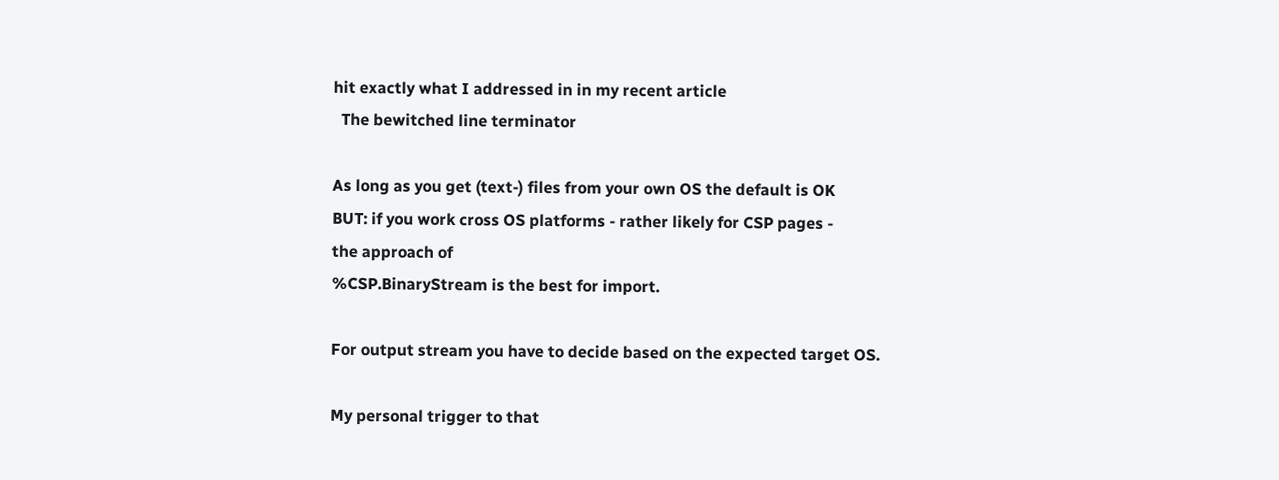hit exactly what I addressed in in my recent article
  The bewitched line terminator

As long as you get (text-) files from your own OS the default is OK
BUT: if you work cross OS platforms - rather likely for CSP pages -
the approach of
%CSP.BinaryStream is the best for import.

For output stream you have to decide based on the expected target OS.

My personal trigger to that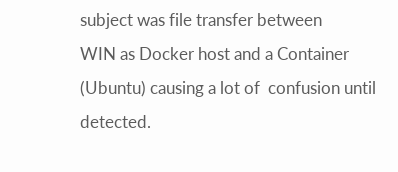subject was file transfer between
WIN as Docker host and a Container (Ubuntu) causing a lot of  confusion until detected.